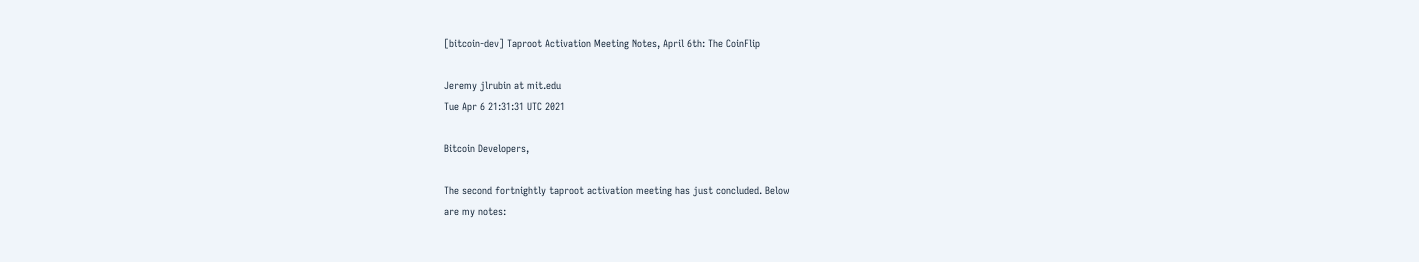[bitcoin-dev] Taproot Activation Meeting Notes, April 6th: The CoinFlip

Jeremy jlrubin at mit.edu
Tue Apr 6 21:31:31 UTC 2021

Bitcoin Developers,

The second fortnightly taproot activation meeting has just concluded. Below
are my notes: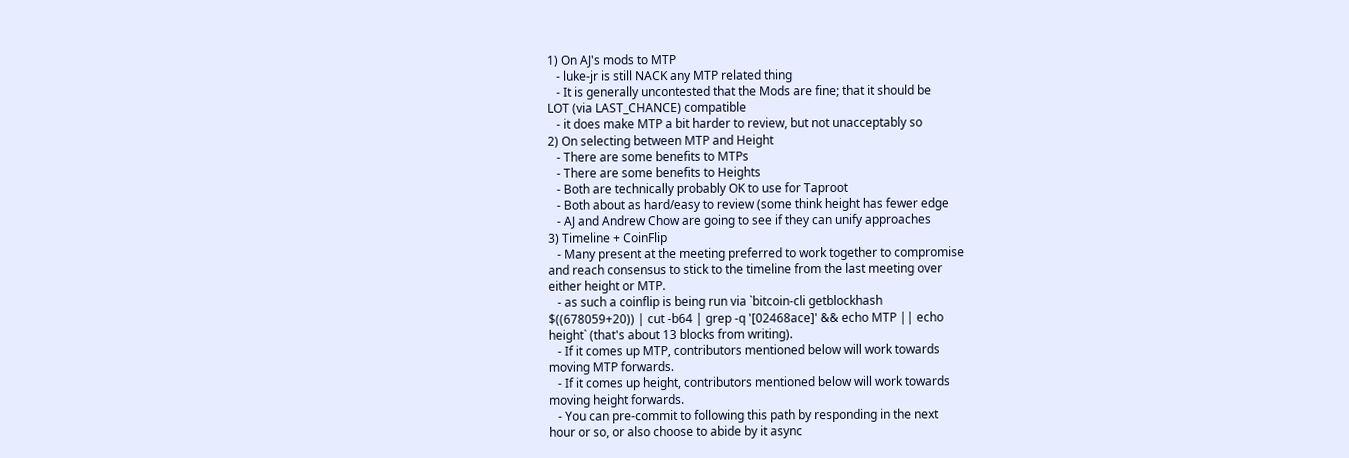1) On AJ's mods to MTP
   - luke-jr is still NACK any MTP related thing
   - It is generally uncontested that the Mods are fine; that it should be
LOT (via LAST_CHANCE) compatible
   - it does make MTP a bit harder to review, but not unacceptably so
2) On selecting between MTP and Height
   - There are some benefits to MTPs
   - There are some benefits to Heights
   - Both are technically probably OK to use for Taproot
   - Both about as hard/easy to review (some think height has fewer edge
   - AJ and Andrew Chow are going to see if they can unify approaches
3) Timeline + CoinFlip
   - Many present at the meeting preferred to work together to compromise
and reach consensus to stick to the timeline from the last meeting over
either height or MTP.
   - as such a coinflip is being run via `bitcoin-cli getblockhash
$((678059+20)) | cut -b64 | grep -q '[02468ace]' && echo MTP || echo
height` (that's about 13 blocks from writing).
   - If it comes up MTP, contributors mentioned below will work towards
moving MTP forwards.
   - If it comes up height, contributors mentioned below will work towards
moving height forwards.
   - You can pre-commit to following this path by responding in the next
hour or so, or also choose to abide by it async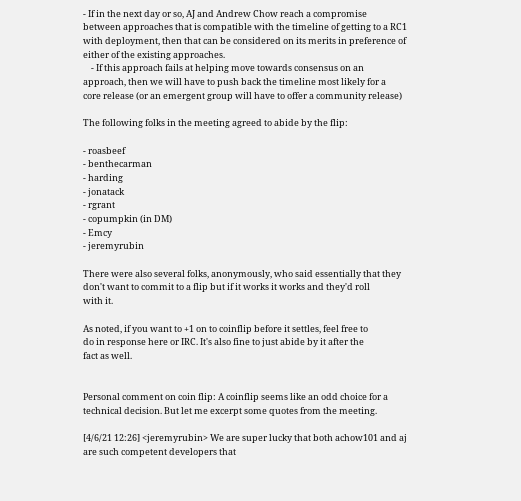- If in the next day or so, AJ and Andrew Chow reach a compromise
between approaches that is compatible with the timeline of getting to a RC1
with deployment, then that can be considered on its merits in preference of
either of the existing approaches.
    - If this approach fails at helping move towards consensus on an
approach, then we will have to push back the timeline most likely for a
core release (or an emergent group will have to offer a community release)

The following folks in the meeting agreed to abide by the flip:

- roasbeef
- benthecarman
- harding
- jonatack
- rgrant
- copumpkin (in DM)
- Emcy
- jeremyrubin

There were also several folks, anonymously, who said essentially that they
don't want to commit to a flip but if it works it works and they'd roll
with it.

As noted, if you want to +1 on to coinflip before it settles, feel free to
do in response here or IRC. It's also fine to just abide by it after the
fact as well.


Personal comment on coin flip: A coinflip seems like an odd choice for a
technical decision. But let me excerpt some quotes from the meeting.

[4/6/21 12:26] <jeremyrubin> We are super lucky that both achow101 and aj
are such competent developers that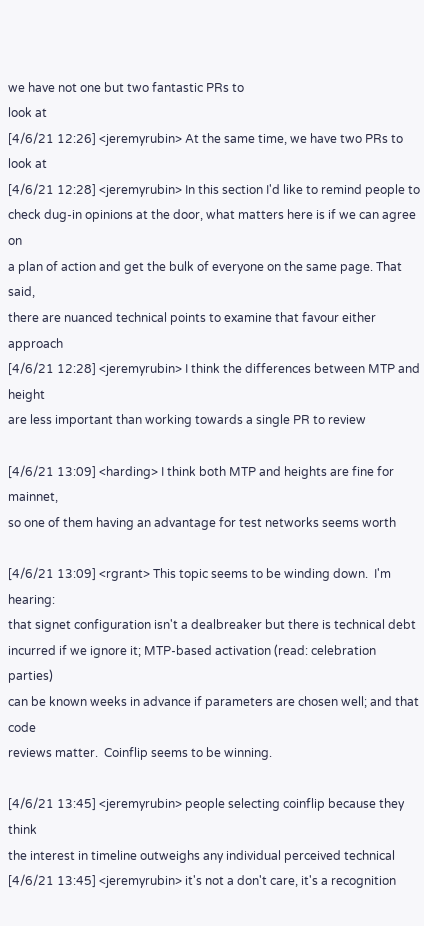we have not one but two fantastic PRs to
look at
[4/6/21 12:26] <jeremyrubin> At the same time, we have two PRs to look at
[4/6/21 12:28] <jeremyrubin> In this section I'd like to remind people to
check dug-in opinions at the door, what matters here is if we can agree on
a plan of action and get the bulk of everyone on the same page. That said,
there are nuanced technical points to examine that favour either approach
[4/6/21 12:28] <jeremyrubin> I think the differences between MTP and height
are less important than working towards a single PR to review

[4/6/21 13:09] <harding> I think both MTP and heights are fine for mainnet,
so one of them having an advantage for test networks seems worth

[4/6/21 13:09] <rgrant> This topic seems to be winding down.  I'm hearing:
that signet configuration isn't a dealbreaker but there is technical debt
incurred if we ignore it; MTP-based activation (read: celebration parties)
can be known weeks in advance if parameters are chosen well; and that code
reviews matter.  Coinflip seems to be winning.

[4/6/21 13:45] <jeremyrubin> people selecting coinflip because they think
the interest in timeline outweighs any individual perceived technical
[4/6/21 13:45] <jeremyrubin> it's not a don't care, it's a recognition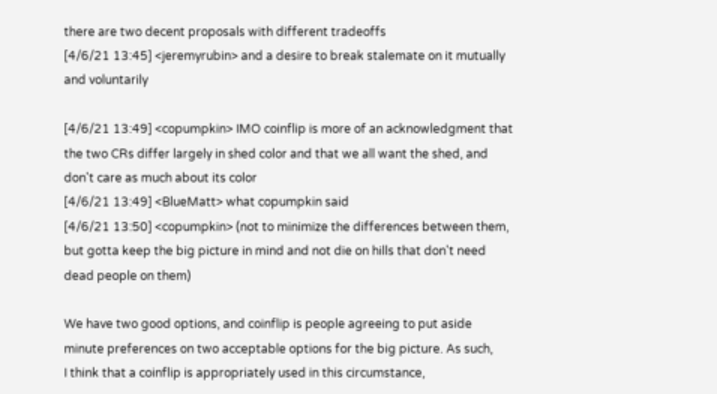there are two decent proposals with different tradeoffs
[4/6/21 13:45] <jeremyrubin> and a desire to break stalemate on it mutually
and voluntarily

[4/6/21 13:49] <copumpkin> IMO coinflip is more of an acknowledgment that
the two CRs differ largely in shed color and that we all want the shed, and
don't care as much about its color
[4/6/21 13:49] <BlueMatt> what copumpkin said
[4/6/21 13:50] <copumpkin> (not to minimize the differences between them,
but gotta keep the big picture in mind and not die on hills that don't need
dead people on them)

We have two good options, and coinflip is people agreeing to put aside
minute preferences on two acceptable options for the big picture. As such,
I think that a coinflip is appropriately used in this circumstance,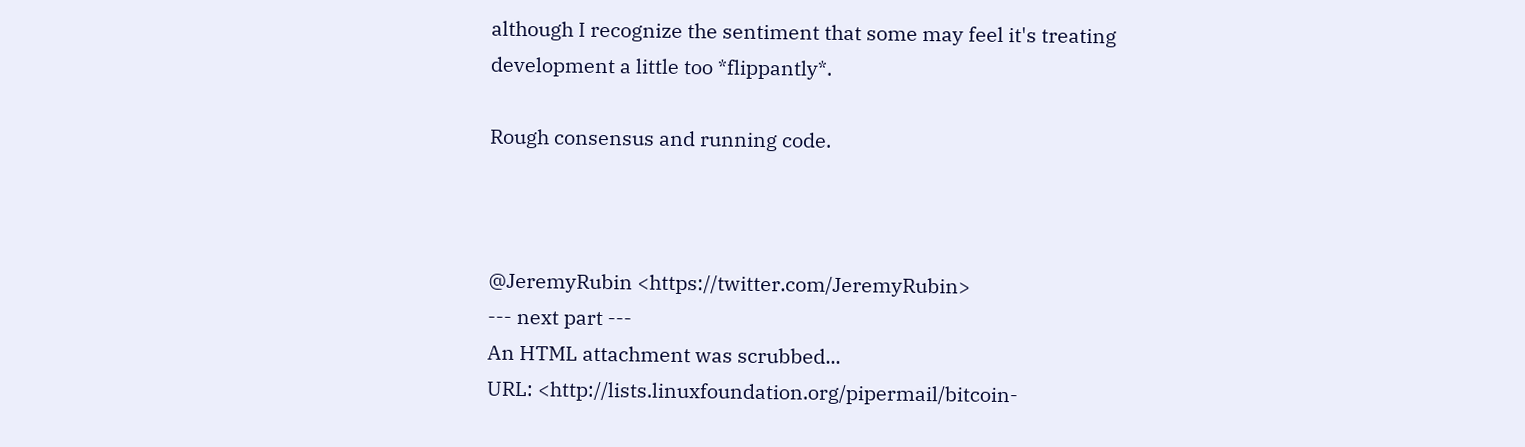although I recognize the sentiment that some may feel it's treating
development a little too *flippantly*.

Rough consensus and running code.



@JeremyRubin <https://twitter.com/JeremyRubin>
--- next part ---
An HTML attachment was scrubbed...
URL: <http://lists.linuxfoundation.org/pipermail/bitcoin-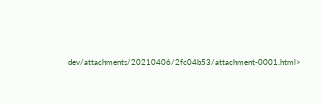dev/attachments/20210406/2fc04b53/attachment-0001.html>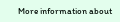More information about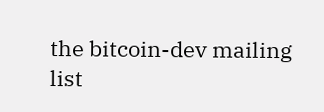the bitcoin-dev mailing list